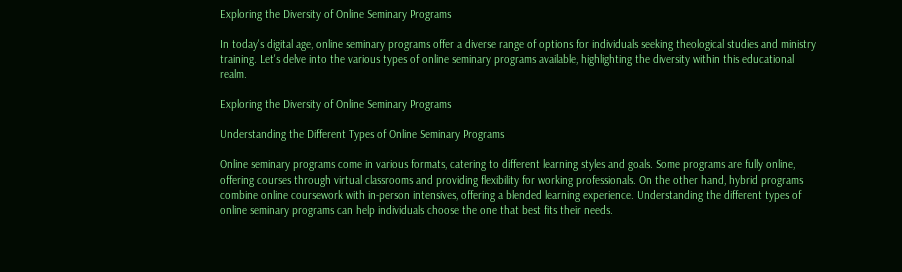Exploring the Diversity of Online Seminary Programs

In today's digital age, online seminary programs offer a diverse range of options for individuals seeking theological studies and ministry training. Let's delve into the various types of online seminary programs available, highlighting the diversity within this educational realm.

Exploring the Diversity of Online Seminary Programs

Understanding the Different Types of Online Seminary Programs

Online seminary programs come in various formats, catering to different learning styles and goals. Some programs are fully online, offering courses through virtual classrooms and providing flexibility for working professionals. On the other hand, hybrid programs combine online coursework with in-person intensives, offering a blended learning experience. Understanding the different types of online seminary programs can help individuals choose the one that best fits their needs.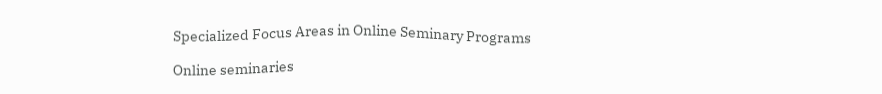Specialized Focus Areas in Online Seminary Programs

Online seminaries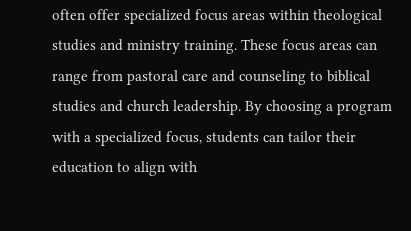often offer specialized focus areas within theological studies and ministry training. These focus areas can range from pastoral care and counseling to biblical studies and church leadership. By choosing a program with a specialized focus, students can tailor their education to align with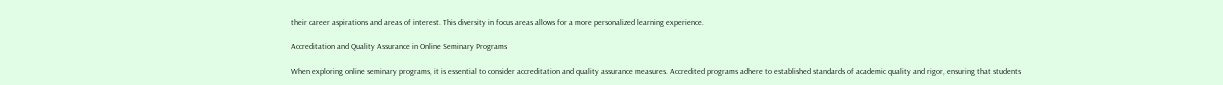their career aspirations and areas of interest. This diversity in focus areas allows for a more personalized learning experience.

Accreditation and Quality Assurance in Online Seminary Programs

When exploring online seminary programs, it is essential to consider accreditation and quality assurance measures. Accredited programs adhere to established standards of academic quality and rigor, ensuring that students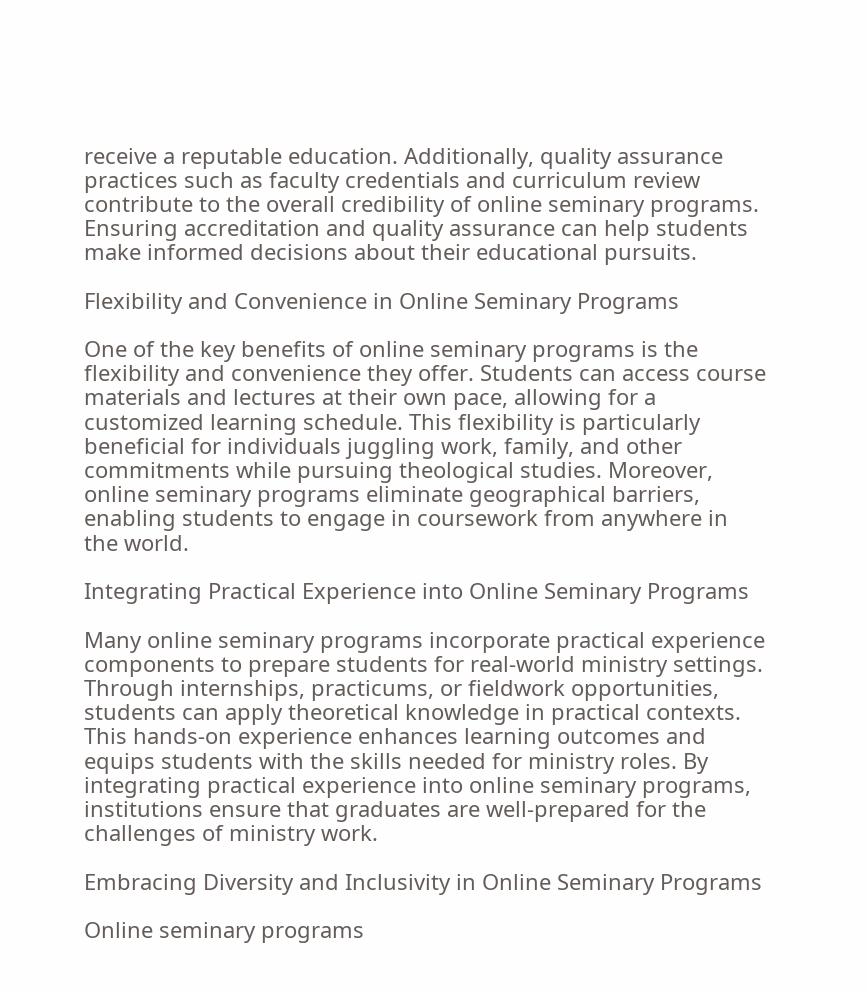receive a reputable education. Additionally, quality assurance practices such as faculty credentials and curriculum review contribute to the overall credibility of online seminary programs. Ensuring accreditation and quality assurance can help students make informed decisions about their educational pursuits.

Flexibility and Convenience in Online Seminary Programs

One of the key benefits of online seminary programs is the flexibility and convenience they offer. Students can access course materials and lectures at their own pace, allowing for a customized learning schedule. This flexibility is particularly beneficial for individuals juggling work, family, and other commitments while pursuing theological studies. Moreover, online seminary programs eliminate geographical barriers, enabling students to engage in coursework from anywhere in the world.

Integrating Practical Experience into Online Seminary Programs

Many online seminary programs incorporate practical experience components to prepare students for real-world ministry settings. Through internships, practicums, or fieldwork opportunities, students can apply theoretical knowledge in practical contexts. This hands-on experience enhances learning outcomes and equips students with the skills needed for ministry roles. By integrating practical experience into online seminary programs, institutions ensure that graduates are well-prepared for the challenges of ministry work.

Embracing Diversity and Inclusivity in Online Seminary Programs

Online seminary programs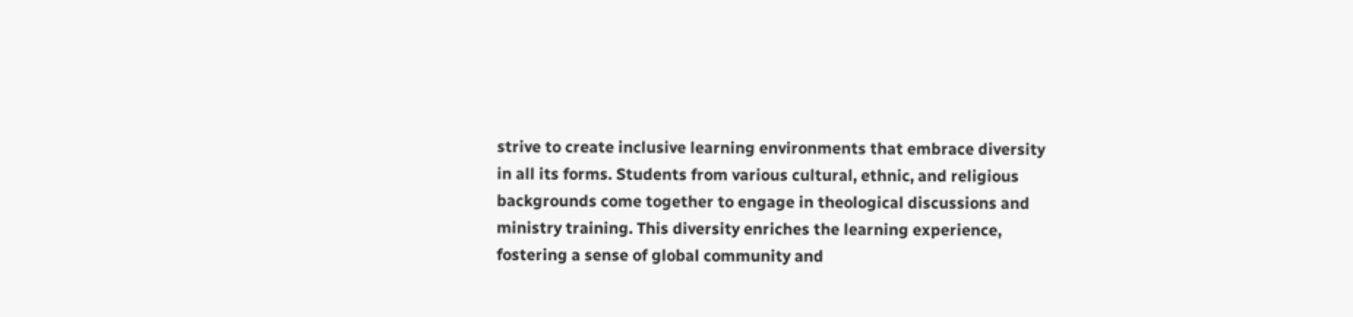strive to create inclusive learning environments that embrace diversity in all its forms. Students from various cultural, ethnic, and religious backgrounds come together to engage in theological discussions and ministry training. This diversity enriches the learning experience, fostering a sense of global community and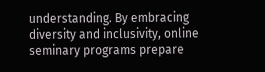understanding. By embracing diversity and inclusivity, online seminary programs prepare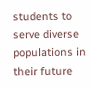students to serve diverse populations in their future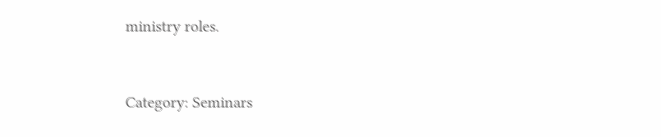ministry roles.


Category: Seminars